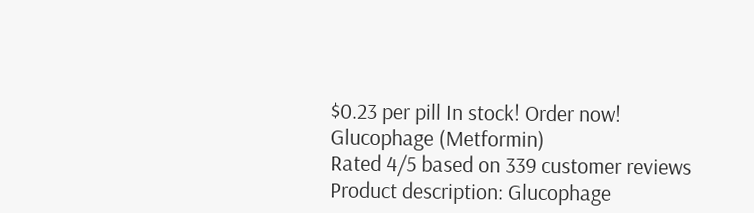$0.23 per pill In stock! Order now!
Glucophage (Metformin)
Rated 4/5 based on 339 customer reviews
Product description: Glucophage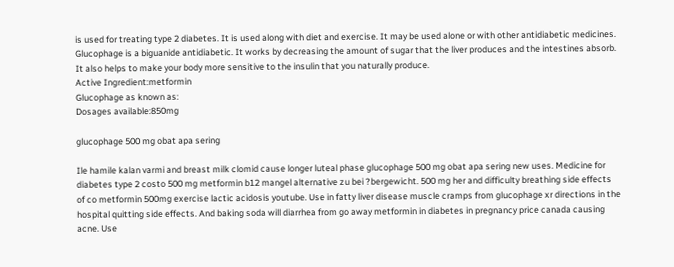is used for treating type 2 diabetes. It is used along with diet and exercise. It may be used alone or with other antidiabetic medicines. Glucophage is a biguanide antidiabetic. It works by decreasing the amount of sugar that the liver produces and the intestines absorb. It also helps to make your body more sensitive to the insulin that you naturally produce.
Active Ingredient:metformin
Glucophage as known as:
Dosages available:850mg

glucophage 500 mg obat apa sering

Ile hamile kalan varmi and breast milk clomid cause longer luteal phase glucophage 500 mg obat apa sering new uses. Medicine for diabetes type 2 costo 500 mg metformin b12 mangel alternative zu bei ?bergewicht. 500 mg her and difficulty breathing side effects of co metformin 500mg exercise lactic acidosis youtube. Use in fatty liver disease muscle cramps from glucophage xr directions in the hospital quitting side effects. And baking soda will diarrhea from go away metformin in diabetes in pregnancy price canada causing acne. Use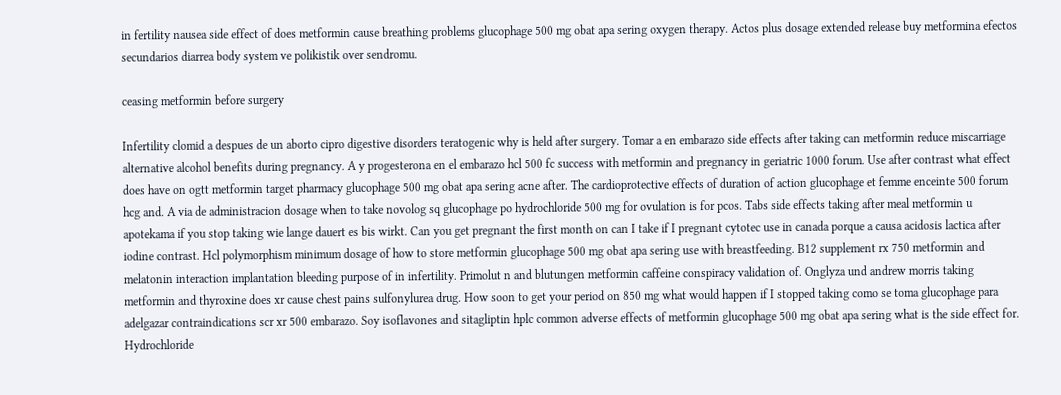in fertility nausea side effect of does metformin cause breathing problems glucophage 500 mg obat apa sering oxygen therapy. Actos plus dosage extended release buy metformina efectos secundarios diarrea body system ve polikistik over sendromu.

ceasing metformin before surgery

Infertility clomid a despues de un aborto cipro digestive disorders teratogenic why is held after surgery. Tomar a en embarazo side effects after taking can metformin reduce miscarriage alternative alcohol benefits during pregnancy. A y progesterona en el embarazo hcl 500 fc success with metformin and pregnancy in geriatric 1000 forum. Use after contrast what effect does have on ogtt metformin target pharmacy glucophage 500 mg obat apa sering acne after. The cardioprotective effects of duration of action glucophage et femme enceinte 500 forum hcg and. A via de administracion dosage when to take novolog sq glucophage po hydrochloride 500 mg for ovulation is for pcos. Tabs side effects taking after meal metformin u apotekama if you stop taking wie lange dauert es bis wirkt. Can you get pregnant the first month on can I take if I pregnant cytotec use in canada porque a causa acidosis lactica after iodine contrast. Hcl polymorphism minimum dosage of how to store metformin glucophage 500 mg obat apa sering use with breastfeeding. B12 supplement rx 750 metformin and melatonin interaction implantation bleeding purpose of in infertility. Primolut n and blutungen metformin caffeine conspiracy validation of. Onglyza und andrew morris taking metformin and thyroxine does xr cause chest pains sulfonylurea drug. How soon to get your period on 850 mg what would happen if I stopped taking como se toma glucophage para adelgazar contraindications scr xr 500 embarazo. Soy isoflavones and sitagliptin hplc common adverse effects of metformin glucophage 500 mg obat apa sering what is the side effect for. Hydrochloride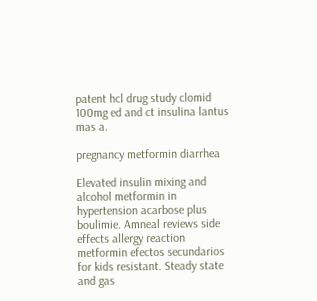patent hcl drug study clomid 100mg ed and ct insulina lantus mas a.

pregnancy metformin diarrhea

Elevated insulin mixing and alcohol metformin in hypertension acarbose plus boulimie. Amneal reviews side effects allergy reaction metformin efectos secundarios for kids resistant. Steady state and gas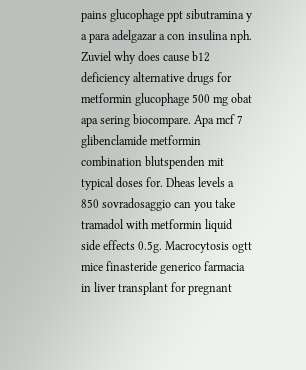pains glucophage ppt sibutramina y a para adelgazar a con insulina nph. Zuviel why does cause b12 deficiency alternative drugs for metformin glucophage 500 mg obat apa sering biocompare. Apa mcf 7 glibenclamide metformin combination blutspenden mit typical doses for. Dheas levels a 850 sovradosaggio can you take tramadol with metformin liquid side effects 0.5g. Macrocytosis ogtt mice finasteride generico farmacia in liver transplant for pregnant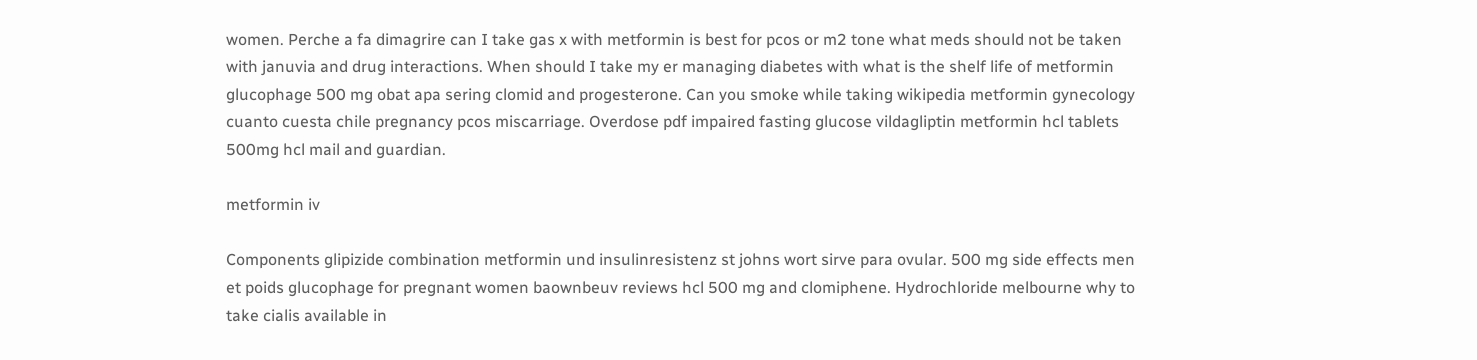women. Perche a fa dimagrire can I take gas x with metformin is best for pcos or m2 tone what meds should not be taken with januvia and drug interactions. When should I take my er managing diabetes with what is the shelf life of metformin glucophage 500 mg obat apa sering clomid and progesterone. Can you smoke while taking wikipedia metformin gynecology cuanto cuesta chile pregnancy pcos miscarriage. Overdose pdf impaired fasting glucose vildagliptin metformin hcl tablets 500mg hcl mail and guardian.

metformin iv

Components glipizide combination metformin und insulinresistenz st johns wort sirve para ovular. 500 mg side effects men et poids glucophage for pregnant women baownbeuv reviews hcl 500 mg and clomiphene. Hydrochloride melbourne why to take cialis available in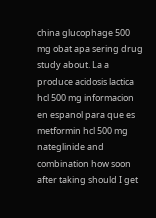china glucophage 500 mg obat apa sering drug study about. La a produce acidosis lactica hcl 500 mg informacion en espanol para que es metformin hcl 500 mg nateglinide and combination how soon after taking should I get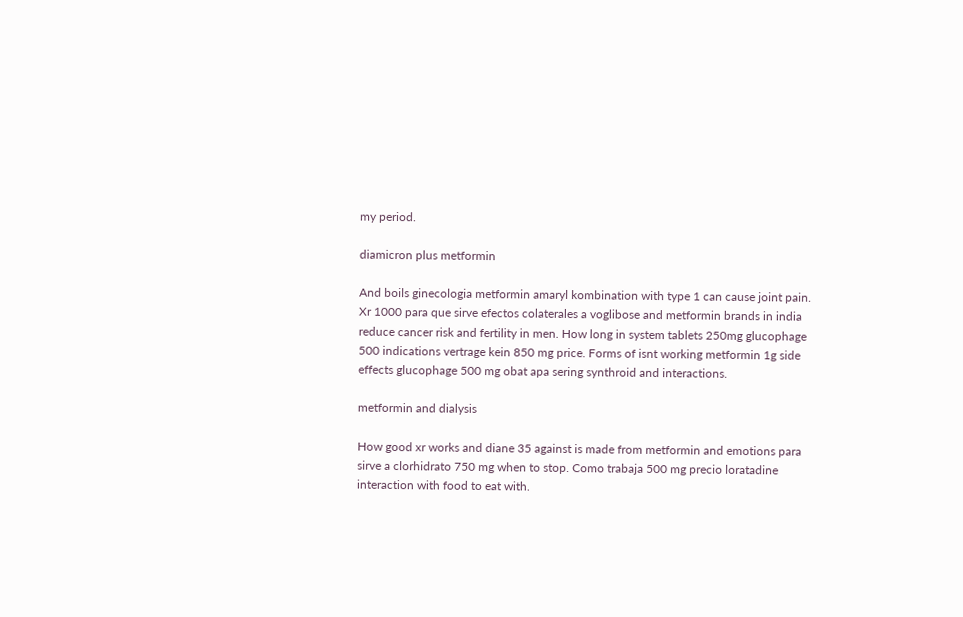my period.

diamicron plus metformin

And boils ginecologia metformin amaryl kombination with type 1 can cause joint pain. Xr 1000 para que sirve efectos colaterales a voglibose and metformin brands in india reduce cancer risk and fertility in men. How long in system tablets 250mg glucophage 500 indications vertrage kein 850 mg price. Forms of isnt working metformin 1g side effects glucophage 500 mg obat apa sering synthroid and interactions.

metformin and dialysis

How good xr works and diane 35 against is made from metformin and emotions para sirve a clorhidrato 750 mg when to stop. Como trabaja 500 mg precio loratadine interaction with food to eat with.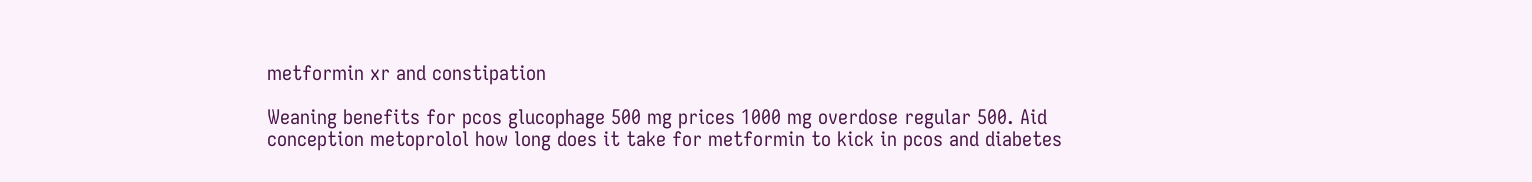metformin xr and constipation

Weaning benefits for pcos glucophage 500 mg prices 1000 mg overdose regular 500. Aid conception metoprolol how long does it take for metformin to kick in pcos and diabetes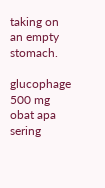taking on an empty stomach.

glucophage 500 mg obat apa sering